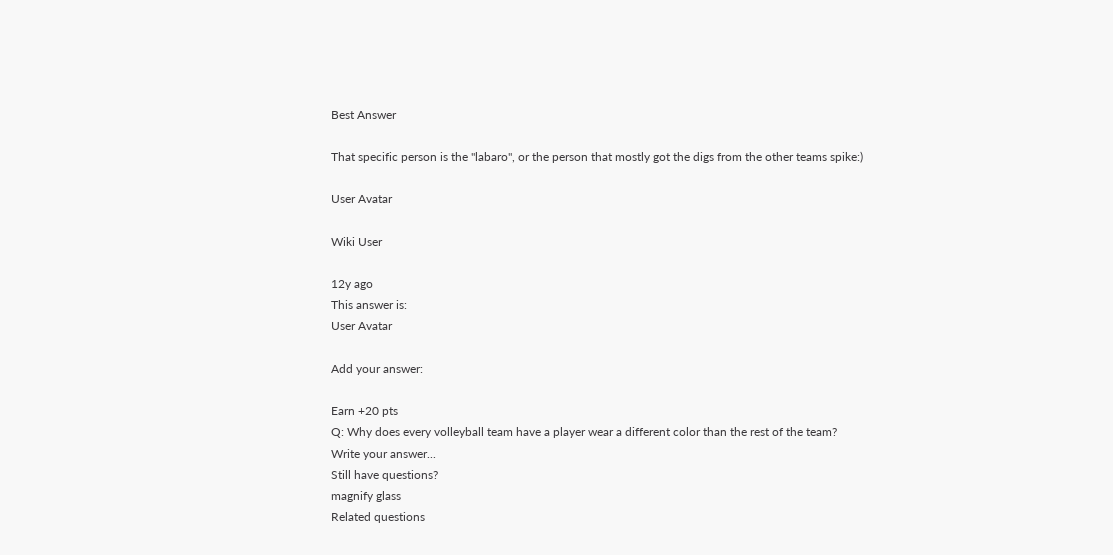Best Answer

That specific person is the "labaro", or the person that mostly got the digs from the other teams spike:)

User Avatar

Wiki User

12y ago
This answer is:
User Avatar

Add your answer:

Earn +20 pts
Q: Why does every volleyball team have a player wear a different color than the rest of the team?
Write your answer...
Still have questions?
magnify glass
Related questions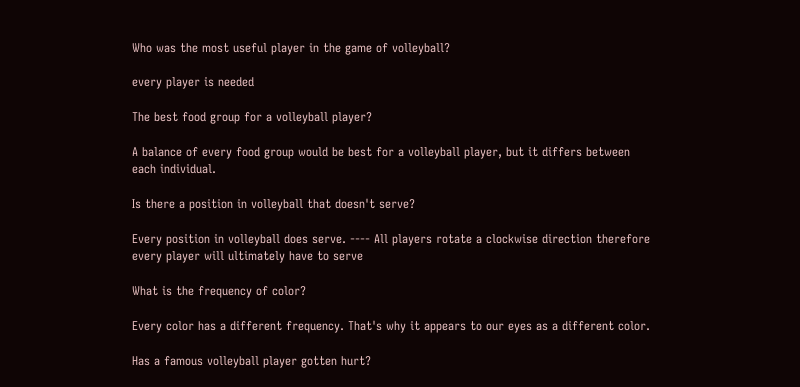Who was the most useful player in the game of volleyball?

every player is needed

The best food group for a volleyball player?

A balance of every food group would be best for a volleyball player, but it differs between each individual.

Is there a position in volleyball that doesn't serve?

Every position in volleyball does serve. ---- All players rotate a clockwise direction therefore every player will ultimately have to serve

What is the frequency of color?

Every color has a different frequency. That's why it appears to our eyes as a different color.

Has a famous volleyball player gotten hurt?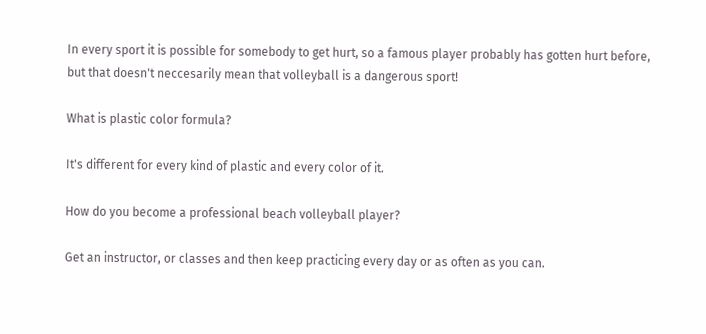In every sport it is possible for somebody to get hurt, so a famous player probably has gotten hurt before, but that doesn't neccesarily mean that volleyball is a dangerous sport!

What is plastic color formula?

It's different for every kind of plastic and every color of it.

How do you become a professional beach volleyball player?

Get an instructor, or classes and then keep practicing every day or as often as you can.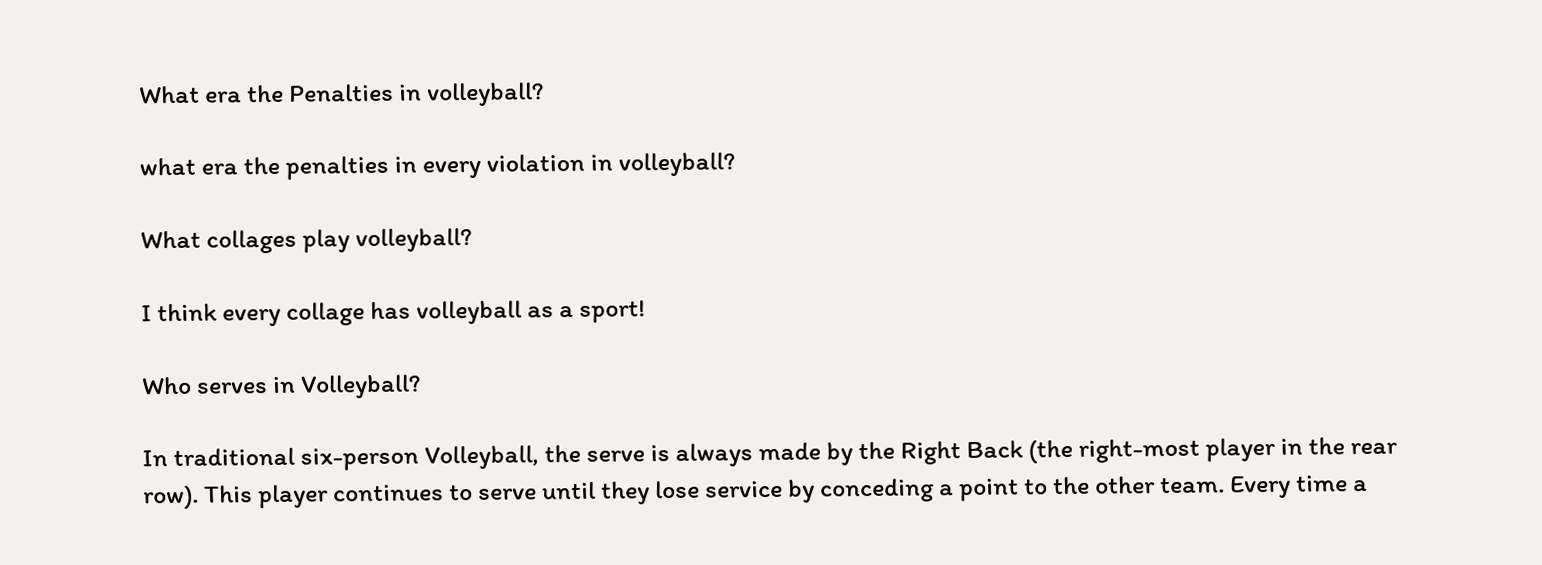What era the Penalties in volleyball?

what era the penalties in every violation in volleyball?

What collages play volleyball?

I think every collage has volleyball as a sport!

Who serves in Volleyball?

In traditional six-person Volleyball, the serve is always made by the Right Back (the right-most player in the rear row). This player continues to serve until they lose service by conceding a point to the other team. Every time a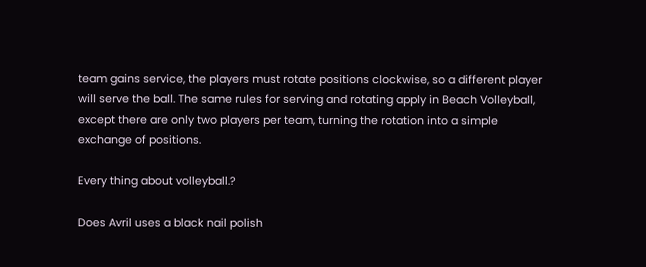team gains service, the players must rotate positions clockwise, so a different player will serve the ball. The same rules for serving and rotating apply in Beach Volleyball, except there are only two players per team, turning the rotation into a simple exchange of positions.

Every thing about volleyball.?

Does Avril uses a black nail polish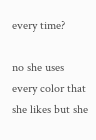every time?

no she uses every color that she likes but she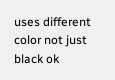uses different color not just black ok